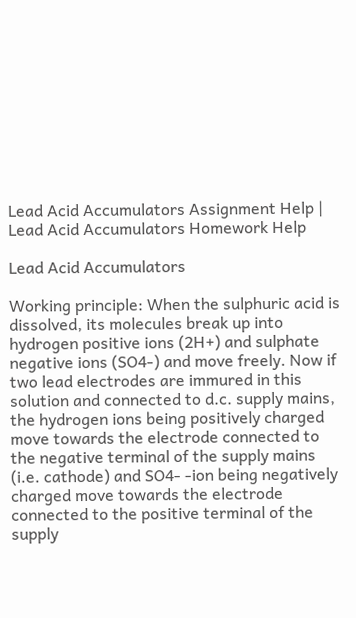Lead Acid Accumulators Assignment Help | Lead Acid Accumulators Homework Help

Lead Acid Accumulators

Working principle: When the sulphuric acid is dissolved, its molecules break up into hydrogen positive ions (2H+) and sulphate negative ions (SO4-) and move freely. Now if two lead electrodes are immured in this solution and connected to d.c. supply mains, the hydrogen ions being positively charged move towards the electrode connected to the negative terminal of the supply mains  (i.e. cathode) and SO4- -ion being negatively charged move towards the electrode connected to the positive terminal of the  supply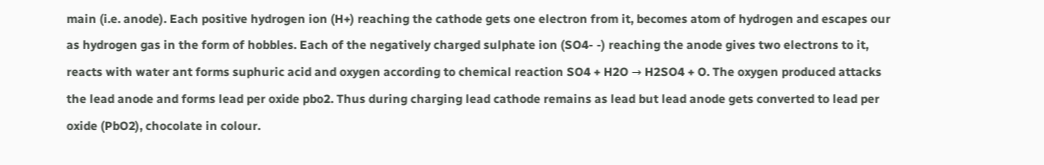main (i.e. anode). Each positive hydrogen ion (H+) reaching the cathode gets one electron from it, becomes atom of hydrogen and escapes our as hydrogen gas in the form of hobbles. Each of the negatively charged sulphate ion (SO4- -) reaching the anode gives two electrons to it, reacts with water ant forms suphuric acid and oxygen according to chemical reaction SO4 + H2O → H2SO4 + O. The oxygen produced attacks the lead anode and forms lead per oxide pbo2. Thus during charging lead cathode remains as lead but lead anode gets converted to lead per oxide (PbO2), chocolate in colour.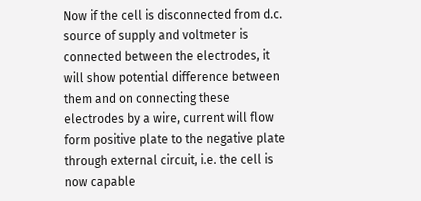Now if the cell is disconnected from d.c. source of supply and voltmeter is connected between the electrodes, it will show potential difference between them and on connecting these electrodes by a wire, current will flow form positive plate to the negative plate through external circuit, i.e. the cell is now capable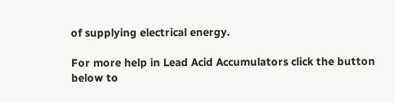of supplying electrical energy.

For more help in Lead Acid Accumulators click the button below to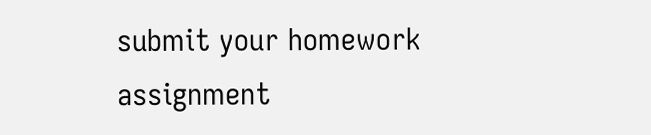submit your homework assignment